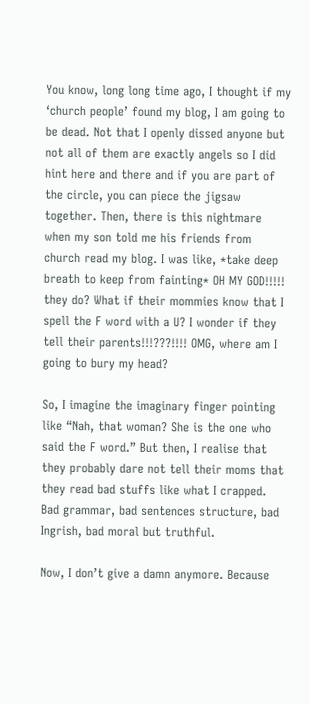You know, long long time ago, I thought if my ‘church people’ found my blog, I am going to be dead. Not that I openly dissed anyone but not all of them are exactly angels so I did hint here and there and if you are part of the circle, you can piece the jigsaw together. Then, there is this nightmare when my son told me his friends from church read my blog. I was like, *take deep breath to keep from fainting* OH MY GOD!!!!! they do? What if their mommies know that I spell the F word with a U? I wonder if they tell their parents!!!???!!!! OMG, where am I going to bury my head?

So, I imagine the imaginary finger pointing like “Nah, that woman? She is the one who said the F word.” But then, I realise that they probably dare not tell their moms that they read bad stuffs like what I crapped. Bad grammar, bad sentences structure, bad Ingrish, bad moral but truthful.

Now, I don’t give a damn anymore. Because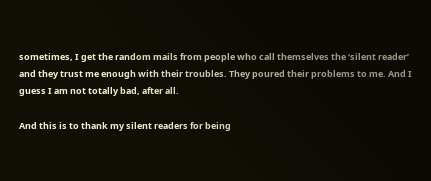sometimes, I get the random mails from people who call themselves the ‘silent reader’ and they trust me enough with their troubles. They poured their problems to me. And I guess I am not totally bad, after all.

And this is to thank my silent readers for being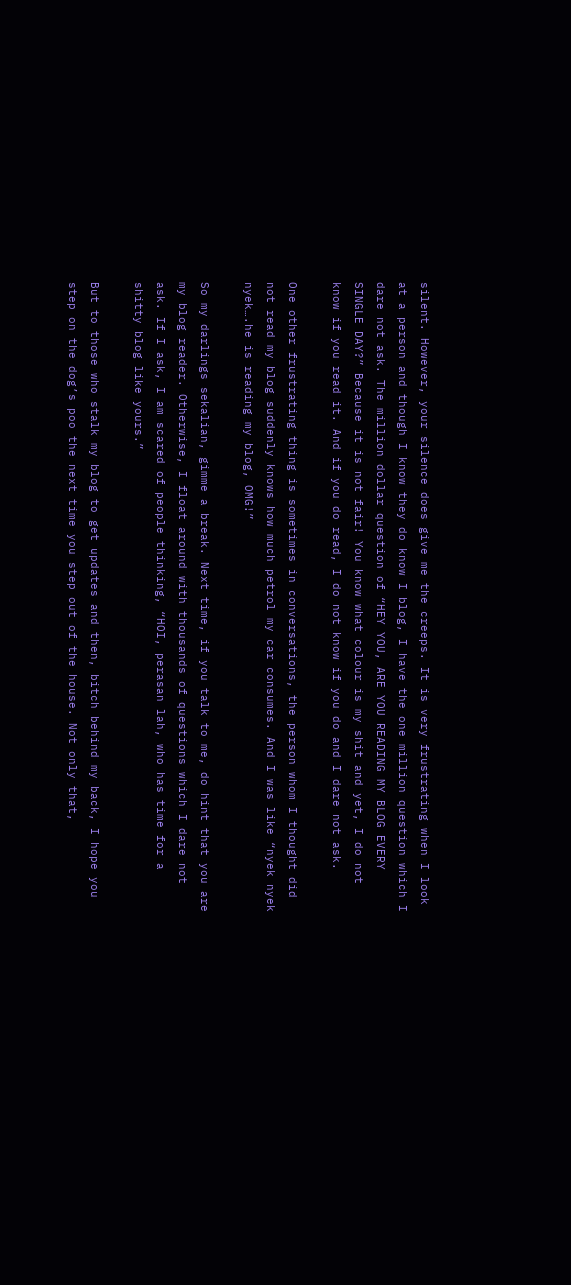silent. However, your silence does give me the creeps. It is very frustrating when I look at a person and though I know they do know I blog, I have the one million question which I dare not ask. The million dollar question of “HEY YOU, ARE YOU READING MY BLOG EVERY SINGLE DAY?” Because it is not fair! You know what colour is my shit and yet, I do not know if you read it. And if you do read, I do not know if you do and I dare not ask.

One other frustrating thing is sometimes in conversations, the person whom I thought did not read my blog suddenly knows how much petrol my car consumes. And I was like “nyek nyek nyek….he is reading my blog, OMG!”

So my darlings sekalian, gimme a break. Next time, if you talk to me, do hint that you are my blog reader. Otherwise, I float around with thousands of questions which I dare not ask. If I ask, I am scared of people thinking, “HOI, perasan lah, who has time for a shitty blog like yours.”

But to those who stalk my blog to get updates and then, bitch behind my back, I hope you step on the dog’s poo the next time you step out of the house. Not only that,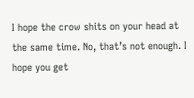I hope the crow shits on your head at the same time. No, that’s not enough. I hope you get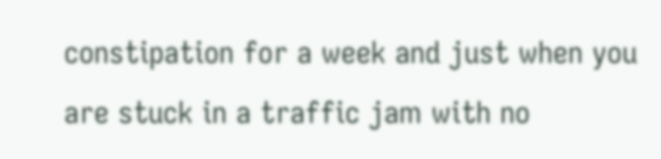constipation for a week and just when you are stuck in a traffic jam with no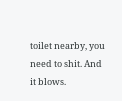toilet nearby, you need to shit. And it blows.